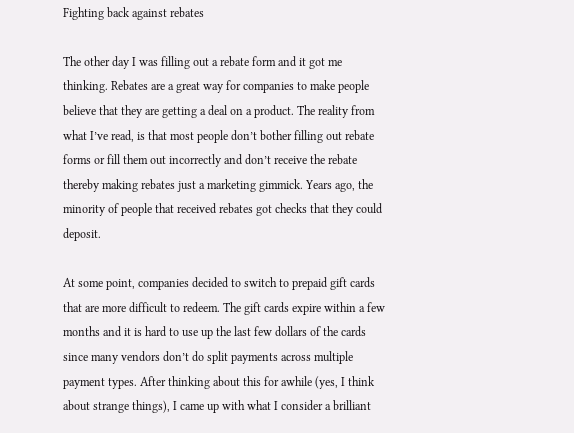Fighting back against rebates

The other day I was filling out a rebate form and it got me thinking. Rebates are a great way for companies to make people believe that they are getting a deal on a product. The reality from what I’ve read, is that most people don’t bother filling out rebate forms or fill them out incorrectly and don’t receive the rebate thereby making rebates just a marketing gimmick. Years ago, the minority of people that received rebates got checks that they could deposit.

At some point, companies decided to switch to prepaid gift cards that are more difficult to redeem. The gift cards expire within a few months and it is hard to use up the last few dollars of the cards since many vendors don’t do split payments across multiple payment types. After thinking about this for awhile (yes, I think about strange things), I came up with what I consider a brilliant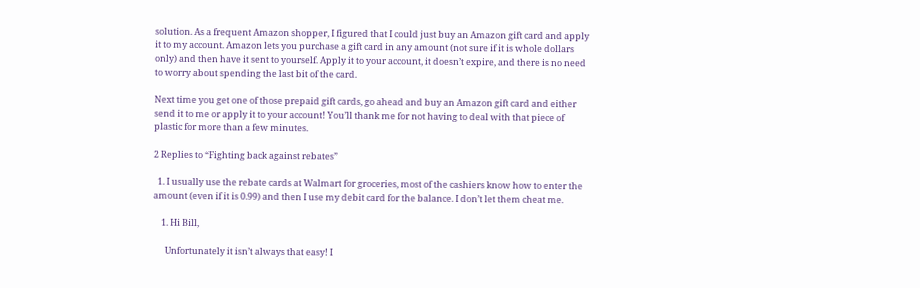solution. As a frequent Amazon shopper, I figured that I could just buy an Amazon gift card and apply it to my account. Amazon lets you purchase a gift card in any amount (not sure if it is whole dollars only) and then have it sent to yourself. Apply it to your account, it doesn’t expire, and there is no need to worry about spending the last bit of the card.

Next time you get one of those prepaid gift cards, go ahead and buy an Amazon gift card and either send it to me or apply it to your account! You’ll thank me for not having to deal with that piece of plastic for more than a few minutes.

2 Replies to “Fighting back against rebates”

  1. I usually use the rebate cards at Walmart for groceries, most of the cashiers know how to enter the amount (even if it is 0.99) and then I use my debit card for the balance. I don’t let them cheat me.

    1. Hi Bill,

      Unfortunately it isn’t always that easy! I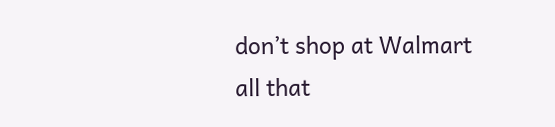don’t shop at Walmart all that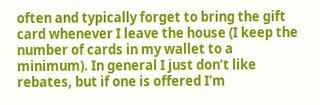often and typically forget to bring the gift card whenever I leave the house (I keep the number of cards in my wallet to a minimum). In general I just don’t like rebates, but if one is offered I’m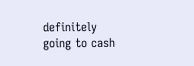definitely going to cash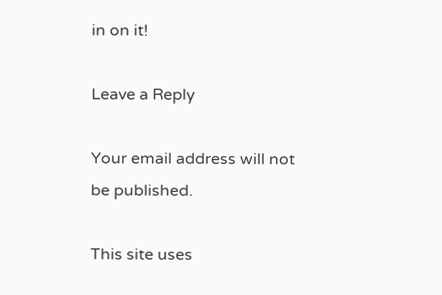in on it!

Leave a Reply

Your email address will not be published.

This site uses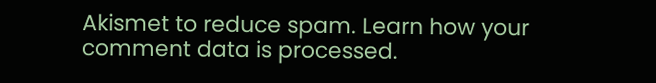Akismet to reduce spam. Learn how your comment data is processed.